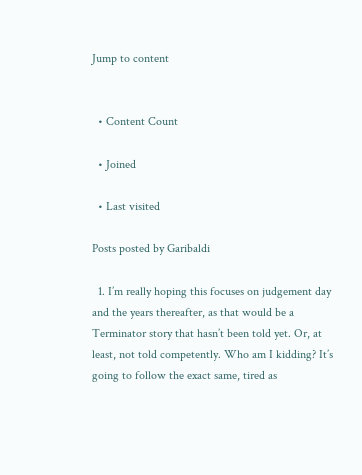Jump to content


  • Content Count

  • Joined

  • Last visited

Posts posted by Garibaldi

  1. I’m really hoping this focuses on judgement day and the years thereafter, as that would be a Terminator story that hasn’t been told yet. Or, at least, not told competently. Who am I kidding? It’s going to follow the exact same, tired as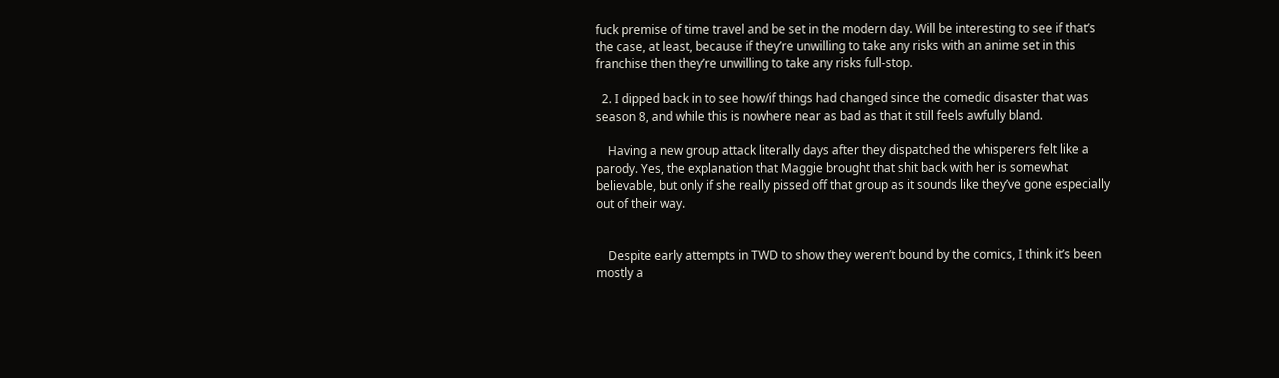fuck premise of time travel and be set in the modern day. Will be interesting to see if that’s the case, at least, because if they’re unwilling to take any risks with an anime set in this franchise then they’re unwilling to take any risks full-stop.

  2. I dipped back in to see how/if things had changed since the comedic disaster that was season 8, and while this is nowhere near as bad as that it still feels awfully bland.

    Having a new group attack literally days after they dispatched the whisperers felt like a parody. Yes, the explanation that Maggie brought that shit back with her is somewhat believable, but only if she really pissed off that group as it sounds like they’ve gone especially out of their way.


    Despite early attempts in TWD to show they weren’t bound by the comics, I think it’s been mostly a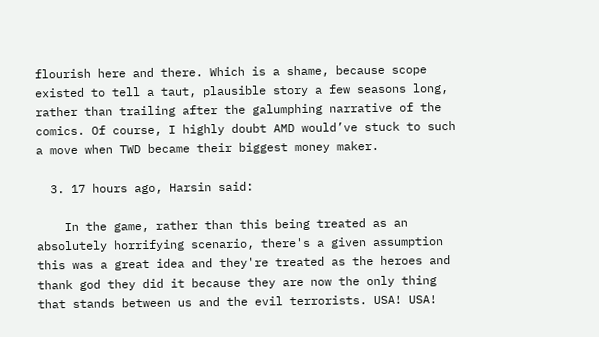flourish here and there. Which is a shame, because scope existed to tell a taut, plausible story a few seasons long, rather than trailing after the galumphing narrative of the comics. Of course, I highly doubt AMD would’ve stuck to such a move when TWD became their biggest money maker.

  3. 17 hours ago, Harsin said:

    In the game, rather than this being treated as an absolutely horrifying scenario, there's a given assumption this was a great idea and they're treated as the heroes and thank god they did it because they are now the only thing that stands between us and the evil terrorists. USA! USA!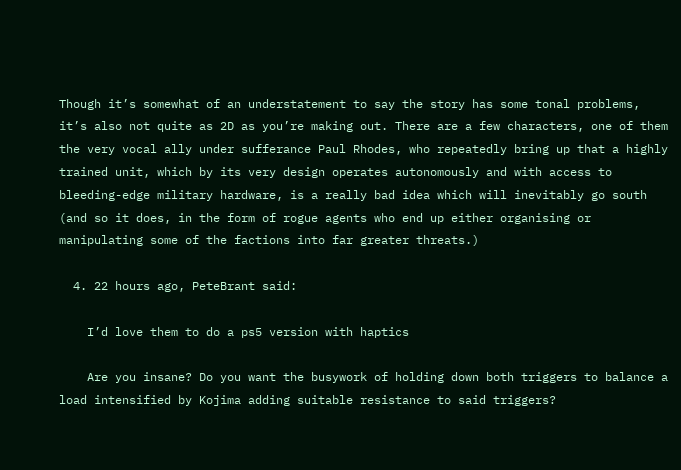Though it’s somewhat of an understatement to say the story has some tonal problems, it’s also not quite as 2D as you’re making out. There are a few characters, one of them the very vocal ally under sufferance Paul Rhodes, who repeatedly bring up that a highly trained unit, which by its very design operates autonomously and with access to bleeding-edge military hardware, is a really bad idea which will inevitably go south (and so it does, in the form of rogue agents who end up either organising or manipulating some of the factions into far greater threats.)

  4. 22 hours ago, PeteBrant said:

    I’d love them to do a ps5 version with haptics

    Are you insane? Do you want the busywork of holding down both triggers to balance a load intensified by Kojima adding suitable resistance to said triggers?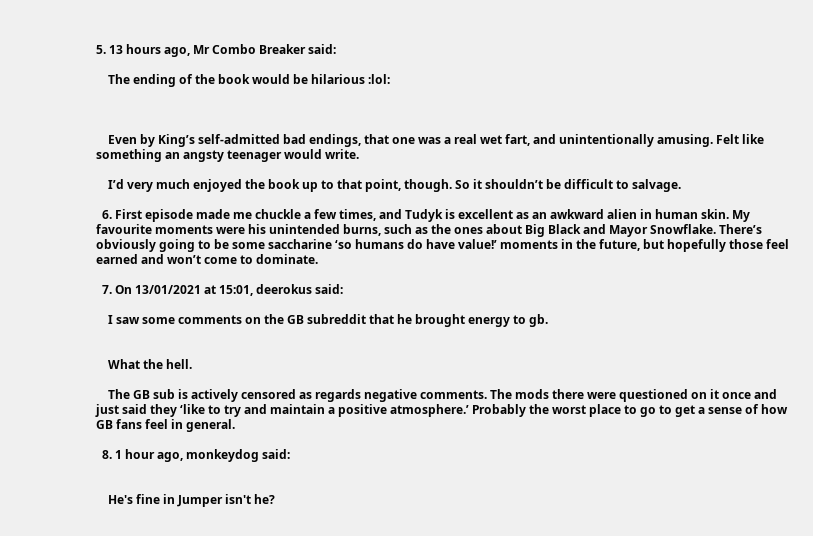5. 13 hours ago, Mr Combo Breaker said:

    The ending of the book would be hilarious :lol:



    Even by King’s self-admitted bad endings, that one was a real wet fart, and unintentionally amusing. Felt like something an angsty teenager would write.

    I’d very much enjoyed the book up to that point, though. So it shouldn’t be difficult to salvage.

  6. First episode made me chuckle a few times, and Tudyk is excellent as an awkward alien in human skin. My favourite moments were his unintended burns, such as the ones about Big Black and Mayor Snowflake. There’s obviously going to be some saccharine ‘so humans do have value!’ moments in the future, but hopefully those feel earned and won’t come to dominate.

  7. On 13/01/2021 at 15:01, deerokus said:

    I saw some comments on the GB subreddit that he brought energy to gb.


    What the hell.

    The GB sub is actively censored as regards negative comments. The mods there were questioned on it once and just said they ‘like to try and maintain a positive atmosphere.’ Probably the worst place to go to get a sense of how GB fans feel in general.

  8. 1 hour ago, monkeydog said:


    He's fine in Jumper isn't he?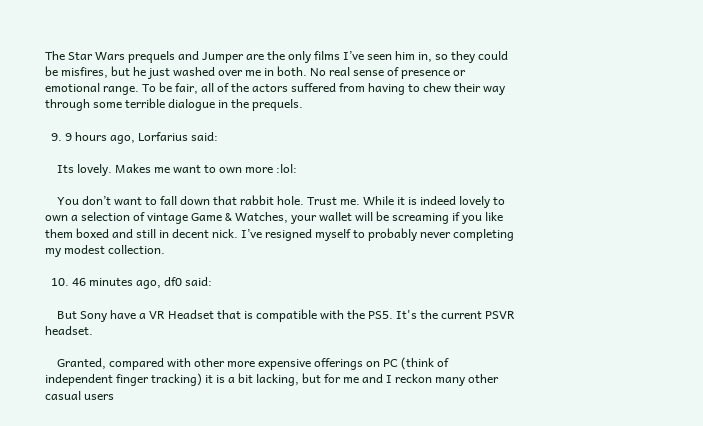The Star Wars prequels and Jumper are the only films I’ve seen him in, so they could be misfires, but he just washed over me in both. No real sense of presence or emotional range. To be fair, all of the actors suffered from having to chew their way through some terrible dialogue in the prequels.

  9. 9 hours ago, Lorfarius said:

    Its lovely. Makes me want to own more :lol:

    You don’t want to fall down that rabbit hole. Trust me. While it is indeed lovely to own a selection of vintage Game & Watches, your wallet will be screaming if you like them boxed and still in decent nick. I’ve resigned myself to probably never completing my modest collection.

  10. 46 minutes ago, df0 said:

    But Sony have a VR Headset that is compatible with the PS5. It's the current PSVR headset.

    Granted, compared with other more expensive offerings on PC (think of independent finger tracking) it is a bit lacking, but for me and I reckon many other casual users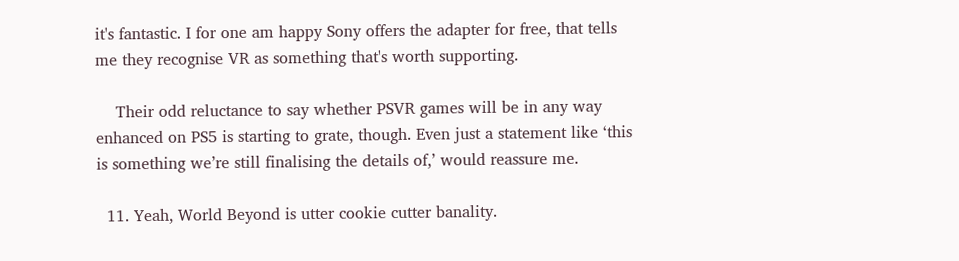it's fantastic. I for one am happy Sony offers the adapter for free, that tells me they recognise VR as something that's worth supporting.

    Their odd reluctance to say whether PSVR games will be in any way enhanced on PS5 is starting to grate, though. Even just a statement like ‘this is something we’re still finalising the details of,’ would reassure me.

  11. Yeah, World Beyond is utter cookie cutter banality.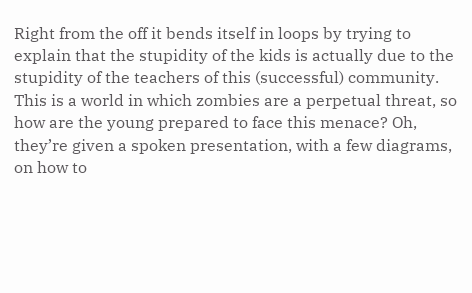Right from the off it bends itself in loops by trying to explain that the stupidity of the kids is actually due to the stupidity of the teachers of this (successful) community. This is a world in which zombies are a perpetual threat, so how are the young prepared to face this menace? Oh, they’re given a spoken presentation, with a few diagrams, on how to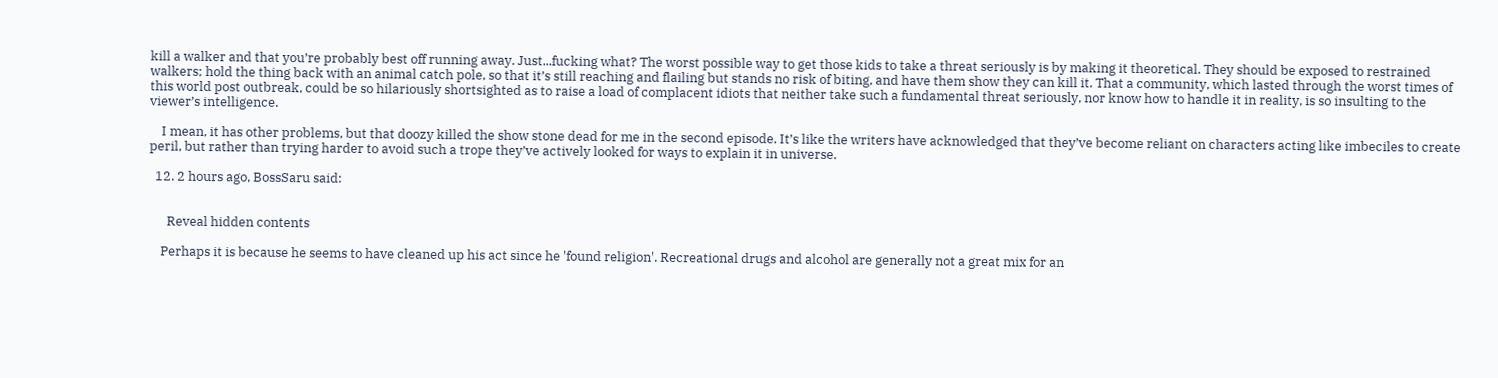kill a walker and that you’re probably best off running away. Just...fucking what? The worst possible way to get those kids to take a threat seriously is by making it theoretical. They should be exposed to restrained walkers; hold the thing back with an animal catch pole, so that it’s still reaching and flailing but stands no risk of biting, and have them show they can kill it. That a community, which lasted through the worst times of this world post outbreak, could be so hilariously shortsighted as to raise a load of complacent idiots that neither take such a fundamental threat seriously, nor know how to handle it in reality, is so insulting to the viewer’s intelligence.

    I mean, it has other problems, but that doozy killed the show stone dead for me in the second episode. It’s like the writers have acknowledged that they’ve become reliant on characters acting like imbeciles to create peril, but rather than trying harder to avoid such a trope they’ve actively looked for ways to explain it in universe.

  12. 2 hours ago, BossSaru said:


      Reveal hidden contents

    Perhaps it is because he seems to have cleaned up his act since he 'found religion'. Recreational drugs and alcohol are generally not a great mix for an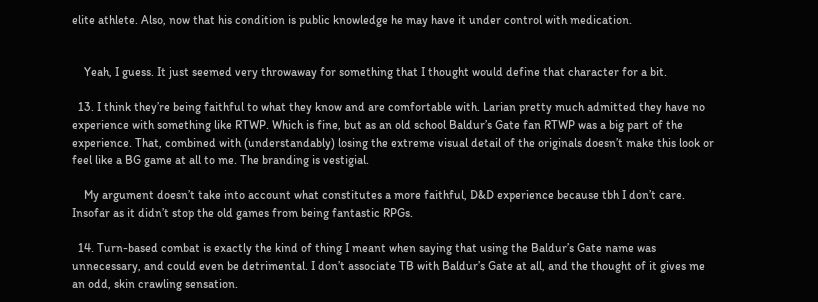elite athlete. Also, now that his condition is public knowledge he may have it under control with medication.


    Yeah, I guess. It just seemed very throwaway for something that I thought would define that character for a bit.

  13. I think they’re being faithful to what they know and are comfortable with. Larian pretty much admitted they have no experience with something like RTWP. Which is fine, but as an old school Baldur’s Gate fan RTWP was a big part of the experience. That, combined with (understandably) losing the extreme visual detail of the originals doesn’t make this look or feel like a BG game at all to me. The branding is vestigial.

    My argument doesn’t take into account what constitutes a more faithful, D&D experience because tbh I don’t care. Insofar as it didn’t stop the old games from being fantastic RPGs.

  14. Turn-based combat is exactly the kind of thing I meant when saying that using the Baldur’s Gate name was unnecessary, and could even be detrimental. I don’t associate TB with Baldur’s Gate at all, and the thought of it gives me an odd, skin crawling sensation.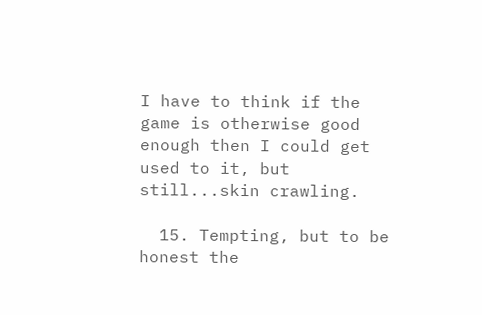I have to think if the game is otherwise good enough then I could get used to it, but still...skin crawling.

  15. Tempting, but to be honest the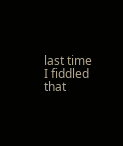last time I fiddled that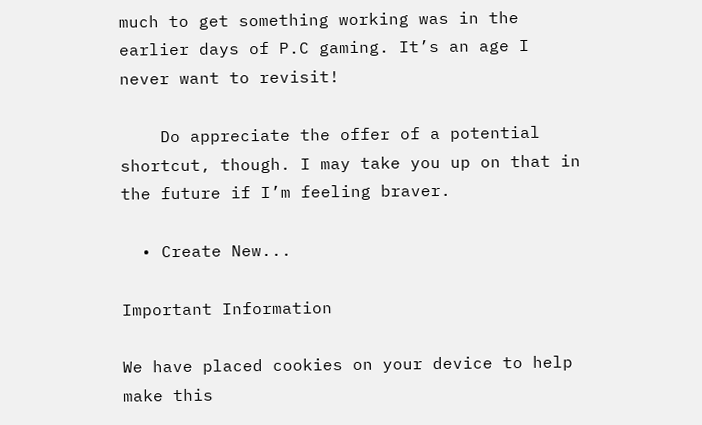much to get something working was in the earlier days of P.C gaming. It’s an age I never want to revisit!

    Do appreciate the offer of a potential shortcut, though. I may take you up on that in the future if I’m feeling braver.

  • Create New...

Important Information

We have placed cookies on your device to help make this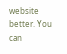website better. You can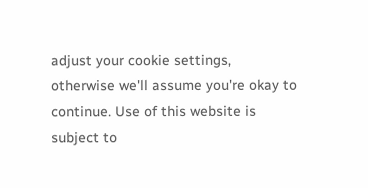adjust your cookie settings, otherwise we'll assume you're okay to continue. Use of this website is subject to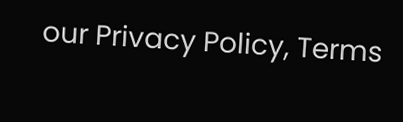our Privacy Policy, Terms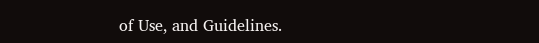of Use, and Guidelines.